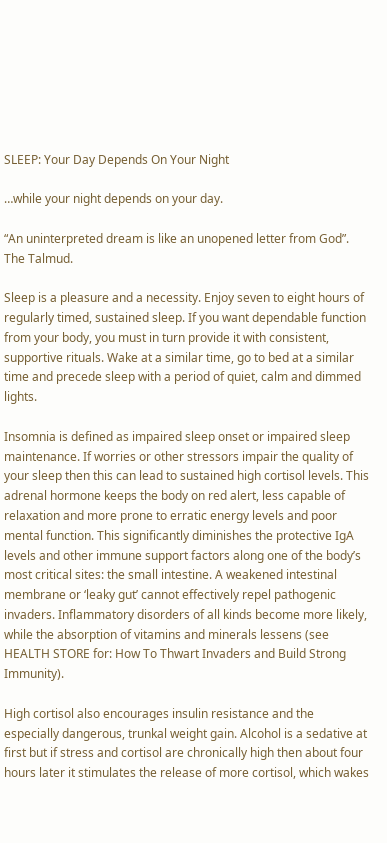SLEEP: Your Day Depends On Your Night

…while your night depends on your day.

“An uninterpreted dream is like an unopened letter from God”. The Talmud.

Sleep is a pleasure and a necessity. Enjoy seven to eight hours of regularly timed, sustained sleep. If you want dependable function from your body, you must in turn provide it with consistent, supportive rituals. Wake at a similar time, go to bed at a similar time and precede sleep with a period of quiet, calm and dimmed lights.

Insomnia is defined as impaired sleep onset or impaired sleep maintenance. If worries or other stressors impair the quality of your sleep then this can lead to sustained high cortisol levels. This adrenal hormone keeps the body on red alert, less capable of relaxation and more prone to erratic energy levels and poor mental function. This significantly diminishes the protective IgA levels and other immune support factors along one of the body’s most critical sites: the small intestine. A weakened intestinal membrane or ‘leaky gut’ cannot effectively repel pathogenic invaders. Inflammatory disorders of all kinds become more likely, while the absorption of vitamins and minerals lessens (see HEALTH STORE for: How To Thwart Invaders and Build Strong Immunity).

High cortisol also encourages insulin resistance and the especially dangerous, trunkal weight gain. Alcohol is a sedative at first but if stress and cortisol are chronically high then about four hours later it stimulates the release of more cortisol, which wakes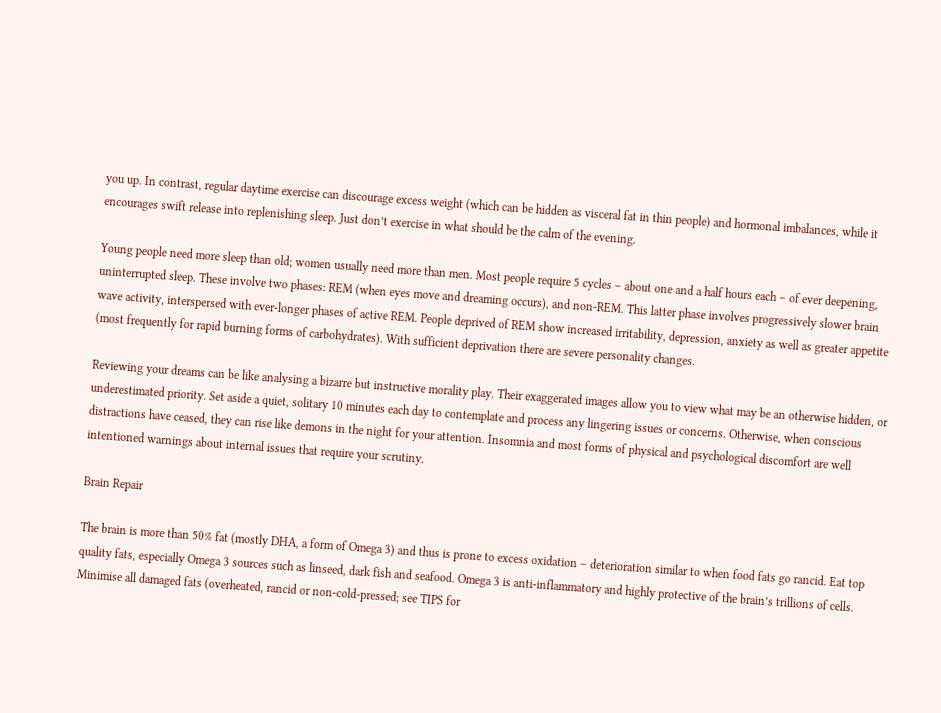you up. In contrast, regular daytime exercise can discourage excess weight (which can be hidden as visceral fat in thin people) and hormonal imbalances, while it encourages swift release into replenishing sleep. Just don’t exercise in what should be the calm of the evening.

Young people need more sleep than old; women usually need more than men. Most people require 5 cycles – about one and a half hours each – of ever deepening, uninterrupted sleep. These involve two phases: REM (when eyes move and dreaming occurs), and non-REM. This latter phase involves progressively slower brain wave activity, interspersed with ever-longer phases of active REM. People deprived of REM show increased irritability, depression, anxiety as well as greater appetite (most frequently for rapid burning forms of carbohydrates). With sufficient deprivation there are severe personality changes.

Reviewing your dreams can be like analysing a bizarre but instructive morality play. Their exaggerated images allow you to view what may be an otherwise hidden, or underestimated priority. Set aside a quiet, solitary 10 minutes each day to contemplate and process any lingering issues or concerns. Otherwise, when conscious distractions have ceased, they can rise like demons in the night for your attention. Insomnia and most forms of physical and psychological discomfort are well intentioned warnings about internal issues that require your scrutiny.

Brain Repair

The brain is more than 50% fat (mostly DHA, a form of Omega 3) and thus is prone to excess oxidation – deterioration similar to when food fats go rancid. Eat top quality fats, especially Omega 3 sources such as linseed, dark fish and seafood. Omega 3 is anti-inflammatory and highly protective of the brain’s trillions of cells. Minimise all damaged fats (overheated, rancid or non-cold-pressed; see TIPS for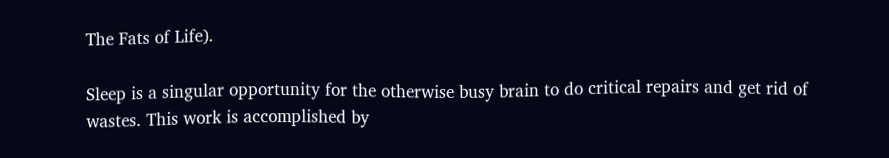The Fats of Life).

Sleep is a singular opportunity for the otherwise busy brain to do critical repairs and get rid of wastes. This work is accomplished by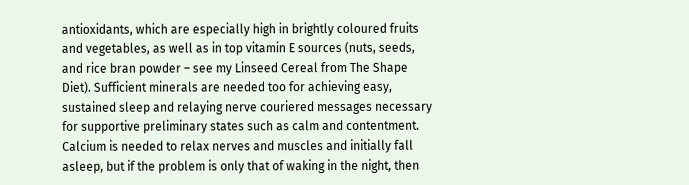antioxidants, which are especially high in brightly coloured fruits and vegetables, as well as in top vitamin E sources (nuts, seeds, and rice bran powder – see my Linseed Cereal from The Shape Diet). Sufficient minerals are needed too for achieving easy, sustained sleep and relaying nerve couriered messages necessary for supportive preliminary states such as calm and contentment. Calcium is needed to relax nerves and muscles and initially fall asleep, but if the problem is only that of waking in the night, then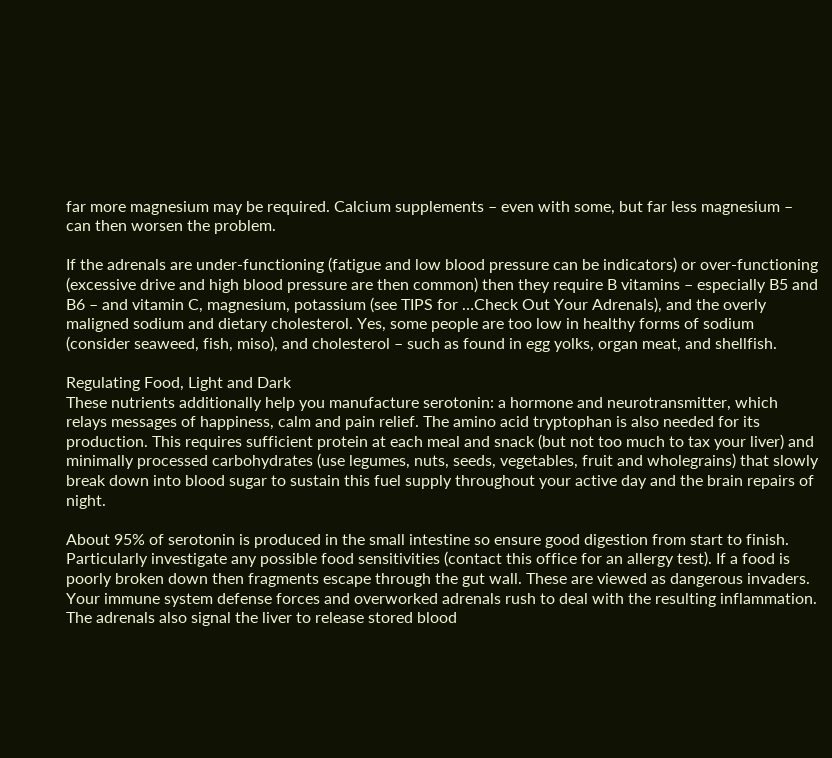far more magnesium may be required. Calcium supplements – even with some, but far less magnesium – can then worsen the problem.

If the adrenals are under-functioning (fatigue and low blood pressure can be indicators) or over-functioning (excessive drive and high blood pressure are then common) then they require B vitamins – especially B5 and B6 – and vitamin C, magnesium, potassium (see TIPS for …Check Out Your Adrenals), and the overly maligned sodium and dietary cholesterol. Yes, some people are too low in healthy forms of sodium (consider seaweed, fish, miso), and cholesterol – such as found in egg yolks, organ meat, and shellfish.

Regulating Food, Light and Dark
These nutrients additionally help you manufacture serotonin: a hormone and neurotransmitter, which relays messages of happiness, calm and pain relief. The amino acid tryptophan is also needed for its production. This requires sufficient protein at each meal and snack (but not too much to tax your liver) and minimally processed carbohydrates (use legumes, nuts, seeds, vegetables, fruit and wholegrains) that slowly break down into blood sugar to sustain this fuel supply throughout your active day and the brain repairs of night.

About 95% of serotonin is produced in the small intestine so ensure good digestion from start to finish. Particularly investigate any possible food sensitivities (contact this office for an allergy test). If a food is poorly broken down then fragments escape through the gut wall. These are viewed as dangerous invaders. Your immune system defense forces and overworked adrenals rush to deal with the resulting inflammation. The adrenals also signal the liver to release stored blood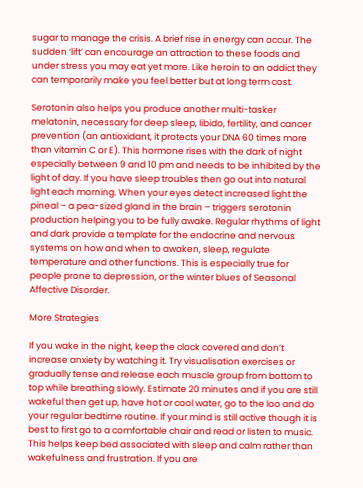sugar to manage the crisis. A brief rise in energy can occur. The sudden ‘lift’ can encourage an attraction to these foods and under stress you may eat yet more. Like heroin to an addict they can temporarily make you feel better but at long term cost.

Serotonin also helps you produce another multi-tasker melatonin, necessary for deep sleep, libido, fertility, and cancer prevention (an antioxidant, it protects your DNA 60 times more than vitamin C or E). This hormone rises with the dark of night especially between 9 and 10 pm and needs to be inhibited by the light of day. If you have sleep troubles then go out into natural light each morning. When your eyes detect increased light the pineal – a pea-sized gland in the brain – triggers serotonin production helping you to be fully awake. Regular rhythms of light and dark provide a template for the endocrine and nervous systems on how and when to awaken, sleep, regulate temperature and other functions. This is especially true for people prone to depression, or the winter blues of Seasonal Affective Disorder.

More Strategies

If you wake in the night, keep the clock covered and don’t increase anxiety by watching it. Try visualisation exercises or gradually tense and release each muscle group from bottom to top while breathing slowly. Estimate 20 minutes and if you are still wakeful then get up, have hot or cool water, go to the loo and do your regular bedtime routine. If your mind is still active though it is best to first go to a comfortable chair and read or listen to music. This helps keep bed associated with sleep and calm rather than wakefulness and frustration. If you are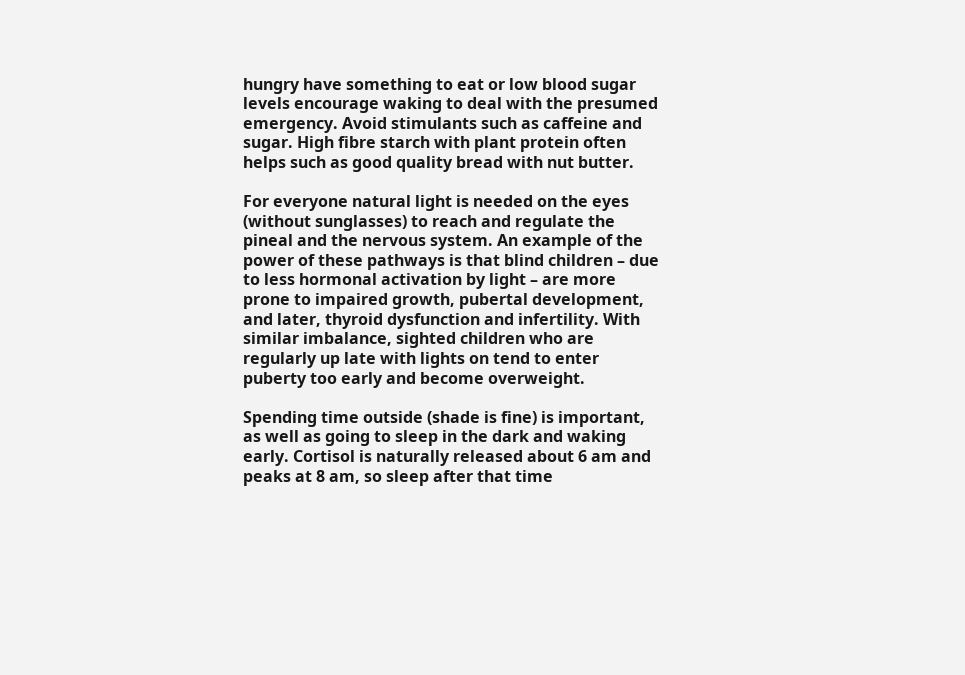hungry have something to eat or low blood sugar levels encourage waking to deal with the presumed emergency. Avoid stimulants such as caffeine and sugar. High fibre starch with plant protein often helps such as good quality bread with nut butter.

For everyone natural light is needed on the eyes (without sunglasses) to reach and regulate the pineal and the nervous system. An example of the power of these pathways is that blind children – due to less hormonal activation by light – are more prone to impaired growth, pubertal development, and later, thyroid dysfunction and infertility. With similar imbalance, sighted children who are regularly up late with lights on tend to enter puberty too early and become overweight.

Spending time outside (shade is fine) is important, as well as going to sleep in the dark and waking early. Cortisol is naturally released about 6 am and peaks at 8 am, so sleep after that time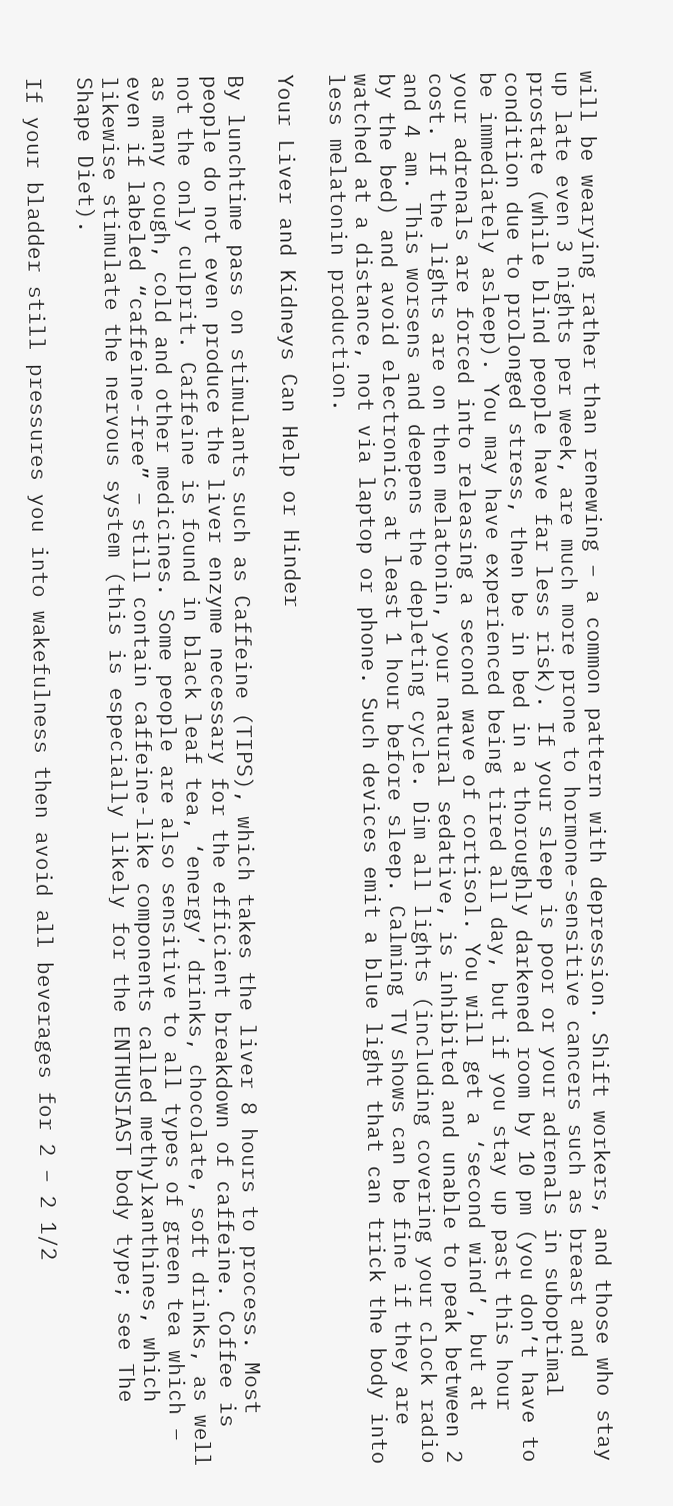will be wearying rather than renewing – a common pattern with depression. Shift workers, and those who stay up late even 3 nights per week, are much more prone to hormone-sensitive cancers such as breast and prostate (while blind people have far less risk). If your sleep is poor or your adrenals in suboptimal condition due to prolonged stress, then be in bed in a thoroughly darkened room by 10 pm (you don’t have to be immediately asleep). You may have experienced being tired all day, but if you stay up past this hour your adrenals are forced into releasing a second wave of cortisol. You will get a ‘second wind’, but at cost. If the lights are on then melatonin, your natural sedative, is inhibited and unable to peak between 2 and 4 am. This worsens and deepens the depleting cycle. Dim all lights (including covering your clock radio by the bed) and avoid electronics at least 1 hour before sleep. Calming TV shows can be fine if they are watched at a distance, not via laptop or phone. Such devices emit a blue light that can trick the body into less melatonin production.

Your Liver and Kidneys Can Help or Hinder

By lunchtime pass on stimulants such as Caffeine (TIPS), which takes the liver 8 hours to process. Most people do not even produce the liver enzyme necessary for the efficient breakdown of caffeine. Coffee is not the only culprit. Caffeine is found in black leaf tea, ‘energy’ drinks, chocolate, soft drinks, as well as many cough, cold and other medicines. Some people are also sensitive to all types of green tea which – even if labeled “caffeine-free” – still contain caffeine-like components called methylxanthines, which likewise stimulate the nervous system (this is especially likely for the ENTHUSIAST body type; see The Shape Diet).

If your bladder still pressures you into wakefulness then avoid all beverages for 2 – 2 1/2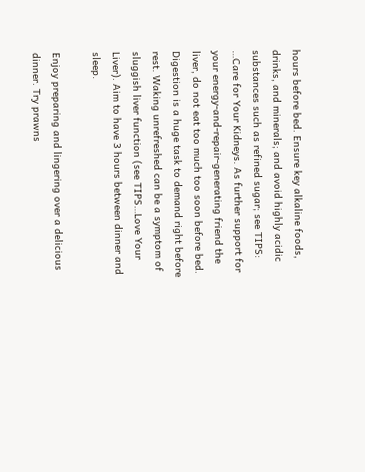hours before bed. Ensure key alkaline foods, drinks, and minerals; and avoid highly acidic substances such as refined sugar; see TIPS: …Care for Your Kidneys. As further support for your energy-and-repair-generating friend the liver, do not eat too much too soon before bed. Digestion is a huge task to demand right before rest. Waking unrefreshed can be a symptom of sluggish liver function (see TIPS…Love Your Liver). Aim to have 3 hours between dinner and sleep.

Enjoy preparing and lingering over a delicious dinner. Try prawns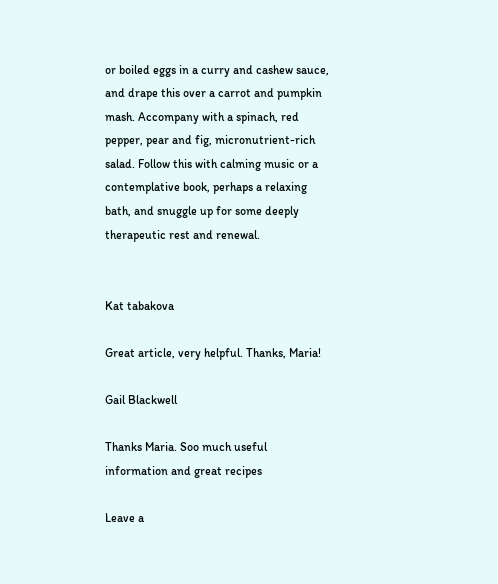or boiled eggs in a curry and cashew sauce, and drape this over a carrot and pumpkin mash. Accompany with a spinach, red pepper, pear and fig, micronutrient-rich salad. Follow this with calming music or a contemplative book, perhaps a relaxing bath, and snuggle up for some deeply therapeutic rest and renewal.


Kat tabakova

Great article, very helpful. Thanks, Maria!

Gail Blackwell

Thanks Maria. Soo much useful information and great recipes

Leave a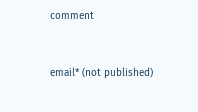comment


email* (not published)